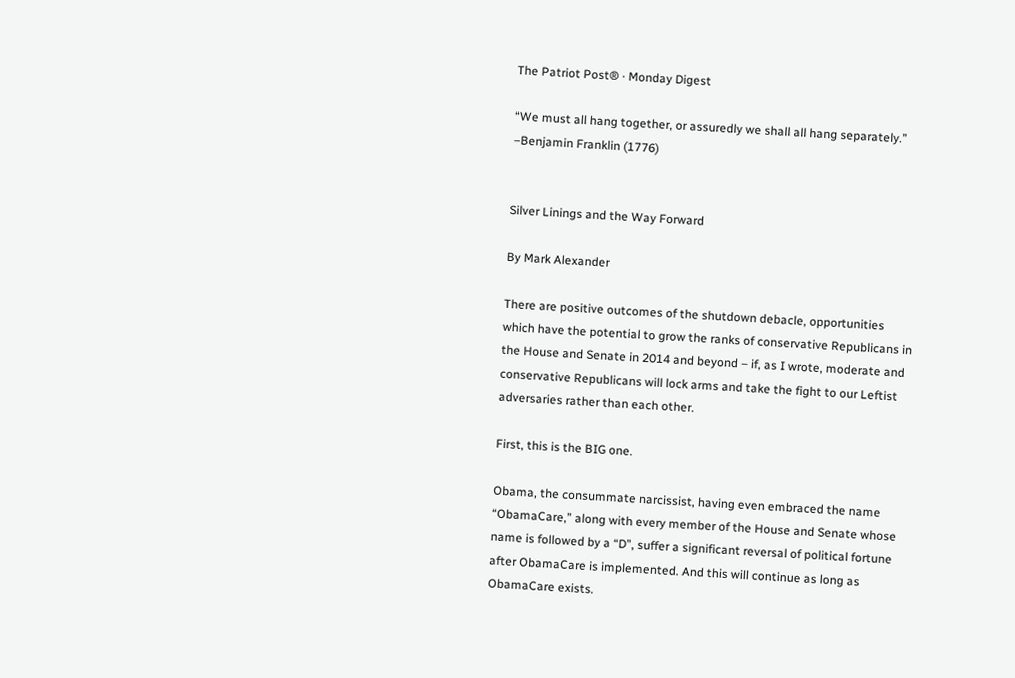The Patriot Post® · Monday Digest

“We must all hang together, or assuredly we shall all hang separately.” –Benjamin Franklin (1776)


Silver Linings and the Way Forward

By Mark Alexander

There are positive outcomes of the shutdown debacle, opportunities which have the potential to grow the ranks of conservative Republicans in the House and Senate in 2014 and beyond – if, as I wrote, moderate and conservative Republicans will lock arms and take the fight to our Leftist adversaries rather than each other.

First, this is the BIG one.

Obama, the consummate narcissist, having even embraced the name “ObamaCare,” along with every member of the House and Senate whose name is followed by a “D”, suffer a significant reversal of political fortune after ObamaCare is implemented. And this will continue as long as ObamaCare exists.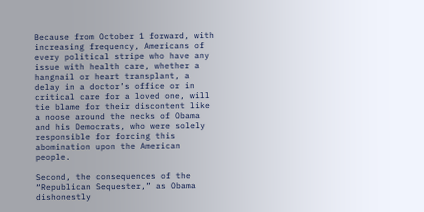Because from October 1 forward, with increasing frequency, Americans of every political stripe who have any issue with health care, whether a hangnail or heart transplant, a delay in a doctor’s office or in critical care for a loved one, will tie blame for their discontent like a noose around the necks of Obama and his Democrats, who were solely responsible for forcing this abomination upon the American people.

Second, the consequences of the “Republican Sequester,” as Obama dishonestly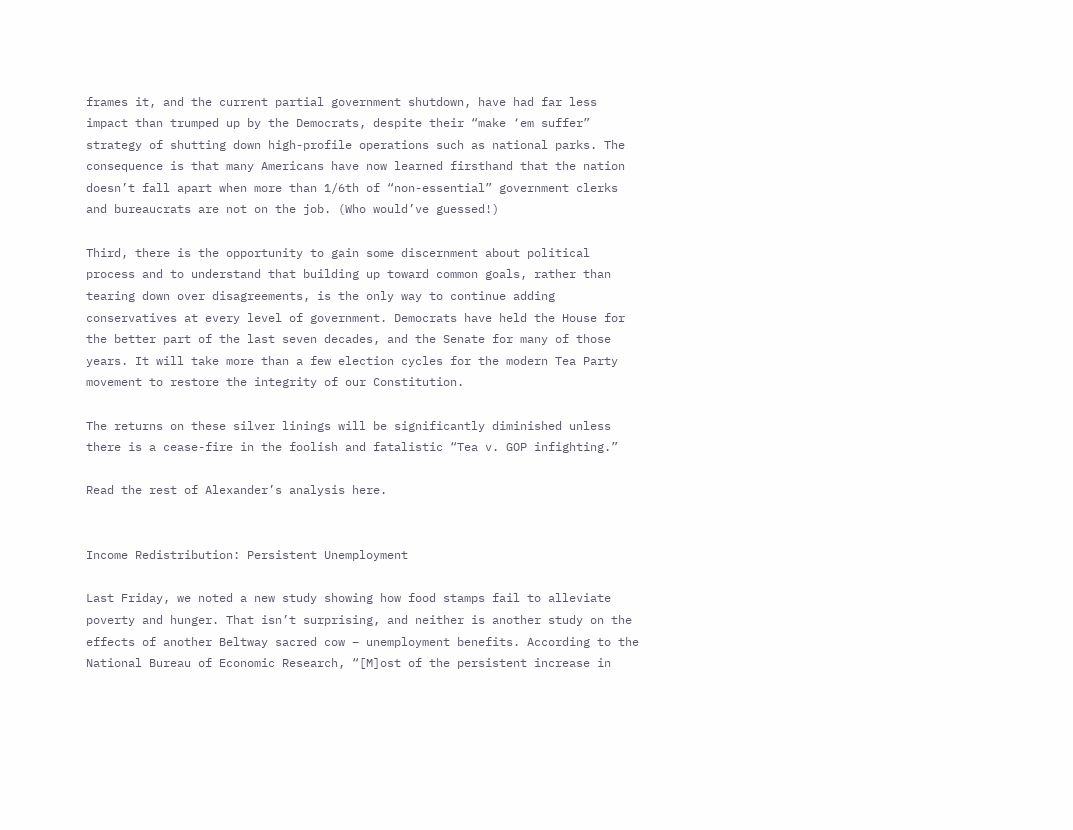frames it, and the current partial government shutdown, have had far less impact than trumped up by the Democrats, despite their “make ‘em suffer” strategy of shutting down high-profile operations such as national parks. The consequence is that many Americans have now learned firsthand that the nation doesn’t fall apart when more than 1/6th of “non-essential” government clerks and bureaucrats are not on the job. (Who would’ve guessed!)

Third, there is the opportunity to gain some discernment about political process and to understand that building up toward common goals, rather than tearing down over disagreements, is the only way to continue adding conservatives at every level of government. Democrats have held the House for the better part of the last seven decades, and the Senate for many of those years. It will take more than a few election cycles for the modern Tea Party movement to restore the integrity of our Constitution.

The returns on these silver linings will be significantly diminished unless there is a cease-fire in the foolish and fatalistic “Tea v. GOP infighting.”

Read the rest of Alexander’s analysis here.


Income Redistribution: Persistent Unemployment

Last Friday, we noted a new study showing how food stamps fail to alleviate poverty and hunger. That isn’t surprising, and neither is another study on the effects of another Beltway sacred cow – unemployment benefits. According to the National Bureau of Economic Research, “[M]ost of the persistent increase in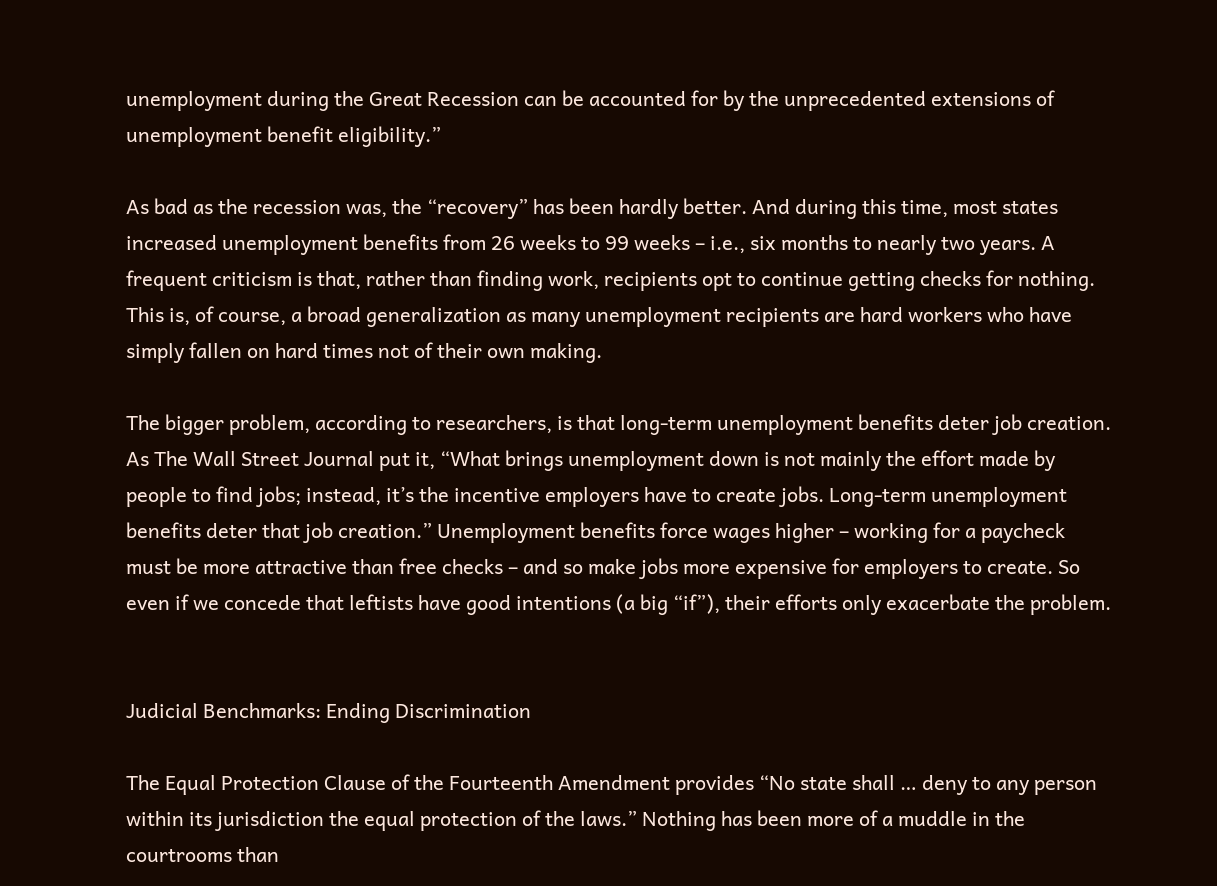unemployment during the Great Recession can be accounted for by the unprecedented extensions of unemployment benefit eligibility.”

As bad as the recession was, the “recovery” has been hardly better. And during this time, most states increased unemployment benefits from 26 weeks to 99 weeks – i.e., six months to nearly two years. A frequent criticism is that, rather than finding work, recipients opt to continue getting checks for nothing. This is, of course, a broad generalization as many unemployment recipients are hard workers who have simply fallen on hard times not of their own making.

The bigger problem, according to researchers, is that long-term unemployment benefits deter job creation. As The Wall Street Journal put it, “What brings unemployment down is not mainly the effort made by people to find jobs; instead, it’s the incentive employers have to create jobs. Long-term unemployment benefits deter that job creation.” Unemployment benefits force wages higher – working for a paycheck must be more attractive than free checks – and so make jobs more expensive for employers to create. So even if we concede that leftists have good intentions (a big “if”), their efforts only exacerbate the problem.


Judicial Benchmarks: Ending Discrimination

The Equal Protection Clause of the Fourteenth Amendment provides “No state shall … deny to any person within its jurisdiction the equal protection of the laws.” Nothing has been more of a muddle in the courtrooms than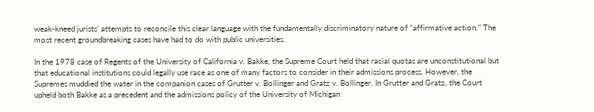weak-kneed jurists’ attempts to reconcile this clear language with the fundamentally discriminatory nature of “affirmative action.” The most recent groundbreaking cases have had to do with public universities.

In the 1978 case of Regents of the University of California v. Bakke, the Supreme Court held that racial quotas are unconstitutional but that educational institutions could legally use race as one of many factors to consider in their admissions process. However, the Supremes muddied the water in the companion cases of Grutter v. Bollinger and Gratz v. Bollinger. In Grutter and Gratz, the Court upheld both Bakke as a precedent and the admissions policy of the University of Michigan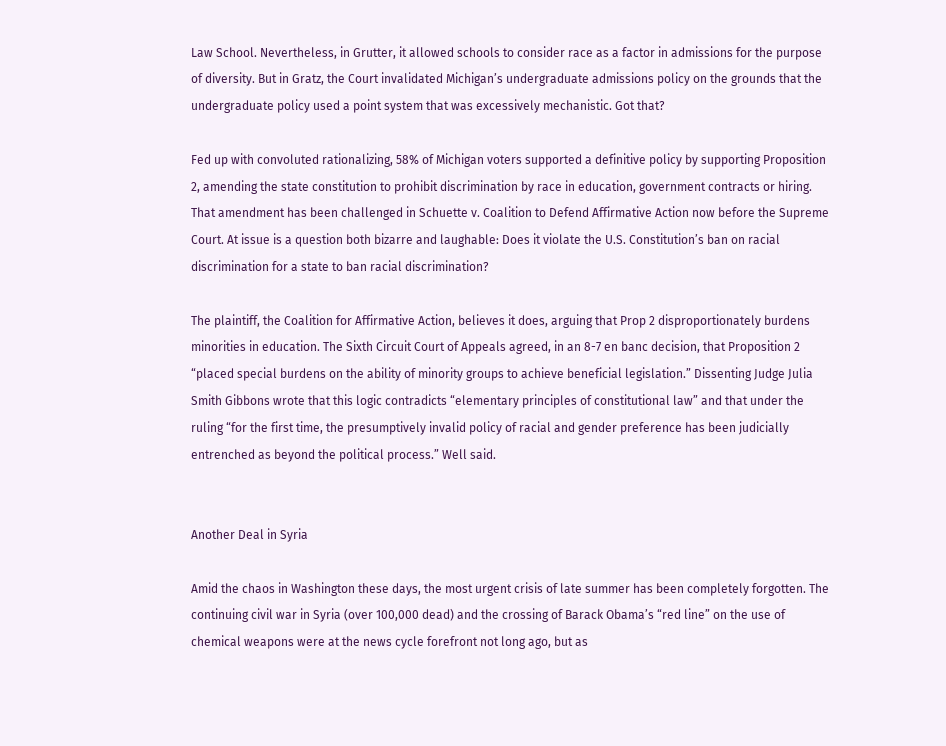Law School. Nevertheless, in Grutter, it allowed schools to consider race as a factor in admissions for the purpose of diversity. But in Gratz, the Court invalidated Michigan’s undergraduate admissions policy on the grounds that the undergraduate policy used a point system that was excessively mechanistic. Got that?

Fed up with convoluted rationalizing, 58% of Michigan voters supported a definitive policy by supporting Proposition 2, amending the state constitution to prohibit discrimination by race in education, government contracts or hiring. That amendment has been challenged in Schuette v. Coalition to Defend Affirmative Action now before the Supreme Court. At issue is a question both bizarre and laughable: Does it violate the U.S. Constitution’s ban on racial discrimination for a state to ban racial discrimination?

The plaintiff, the Coalition for Affirmative Action, believes it does, arguing that Prop 2 disproportionately burdens minorities in education. The Sixth Circuit Court of Appeals agreed, in an 8-7 en banc decision, that Proposition 2 “placed special burdens on the ability of minority groups to achieve beneficial legislation.” Dissenting Judge Julia Smith Gibbons wrote that this logic contradicts “elementary principles of constitutional law” and that under the ruling “for the first time, the presumptively invalid policy of racial and gender preference has been judicially entrenched as beyond the political process.” Well said.


Another Deal in Syria

Amid the chaos in Washington these days, the most urgent crisis of late summer has been completely forgotten. The continuing civil war in Syria (over 100,000 dead) and the crossing of Barack Obama’s “red line” on the use of chemical weapons were at the news cycle forefront not long ago, but as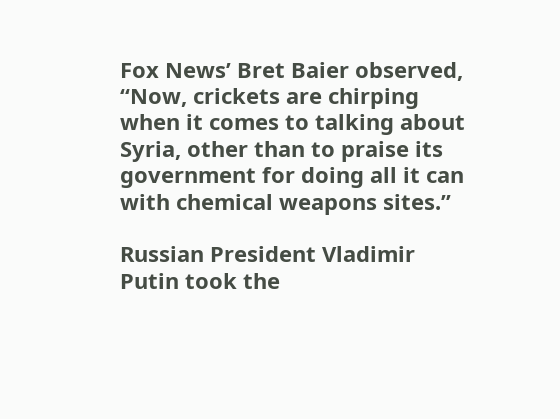Fox News’ Bret Baier observed, “Now, crickets are chirping when it comes to talking about Syria, other than to praise its government for doing all it can with chemical weapons sites.”

Russian President Vladimir Putin took the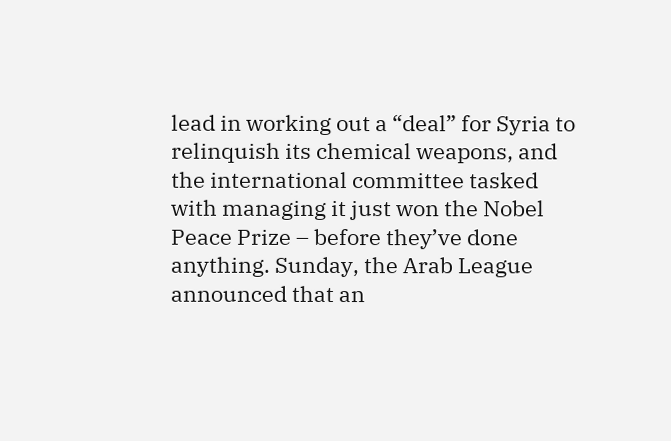lead in working out a “deal” for Syria to relinquish its chemical weapons, and the international committee tasked with managing it just won the Nobel Peace Prize – before they’ve done anything. Sunday, the Arab League announced that an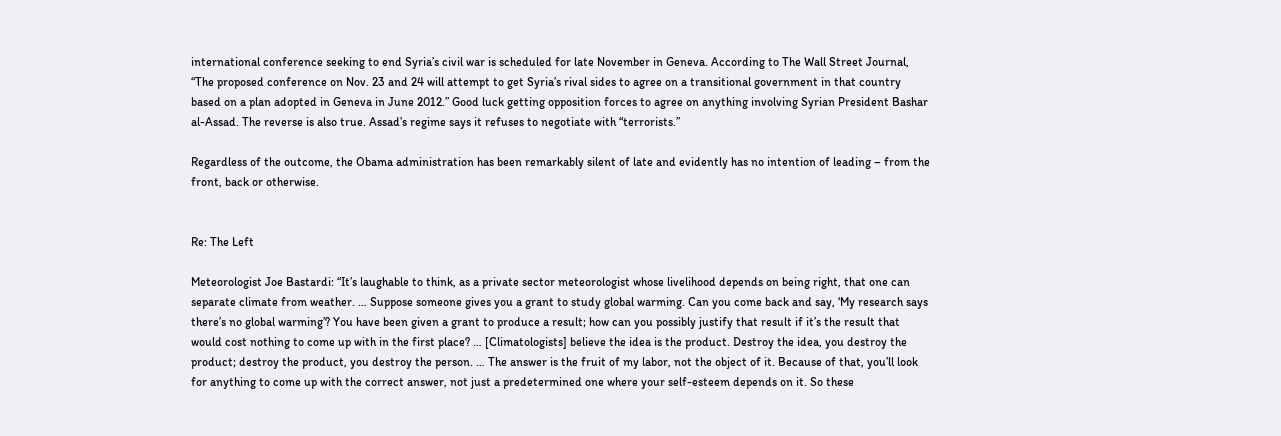international conference seeking to end Syria’s civil war is scheduled for late November in Geneva. According to The Wall Street Journal, “The proposed conference on Nov. 23 and 24 will attempt to get Syria’s rival sides to agree on a transitional government in that country based on a plan adopted in Geneva in June 2012.” Good luck getting opposition forces to agree on anything involving Syrian President Bashar al-Assad. The reverse is also true. Assad’s regime says it refuses to negotiate with “terrorists.”

Regardless of the outcome, the Obama administration has been remarkably silent of late and evidently has no intention of leading – from the front, back or otherwise.


Re: The Left

Meteorologist Joe Bastardi: “It’s laughable to think, as a private sector meteorologist whose livelihood depends on being right, that one can separate climate from weather. … Suppose someone gives you a grant to study global warming. Can you come back and say, ‘My research says there’s no global warming’? You have been given a grant to produce a result; how can you possibly justify that result if it’s the result that would cost nothing to come up with in the first place? … [Climatologists] believe the idea is the product. Destroy the idea, you destroy the product; destroy the product, you destroy the person. … The answer is the fruit of my labor, not the object of it. Because of that, you’ll look for anything to come up with the correct answer, not just a predetermined one where your self-esteem depends on it. So these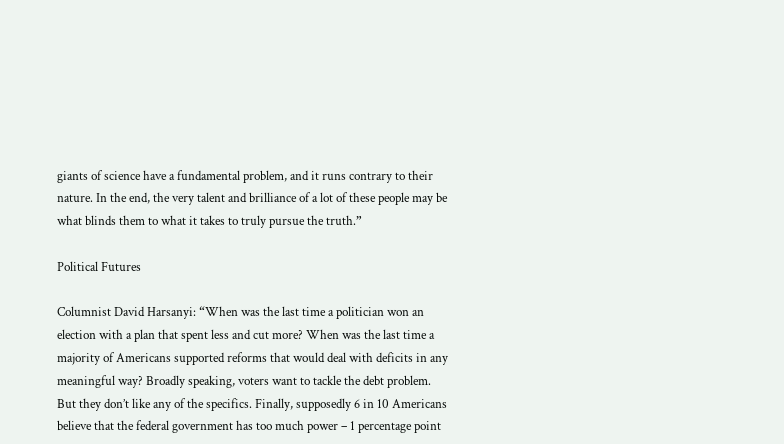giants of science have a fundamental problem, and it runs contrary to their nature. In the end, the very talent and brilliance of a lot of these people may be what blinds them to what it takes to truly pursue the truth.”

Political Futures

Columnist David Harsanyi: “When was the last time a politician won an election with a plan that spent less and cut more? When was the last time a majority of Americans supported reforms that would deal with deficits in any meaningful way? Broadly speaking, voters want to tackle the debt problem. But they don’t like any of the specifics. Finally, supposedly 6 in 10 Americans believe that the federal government has too much power – 1 percentage point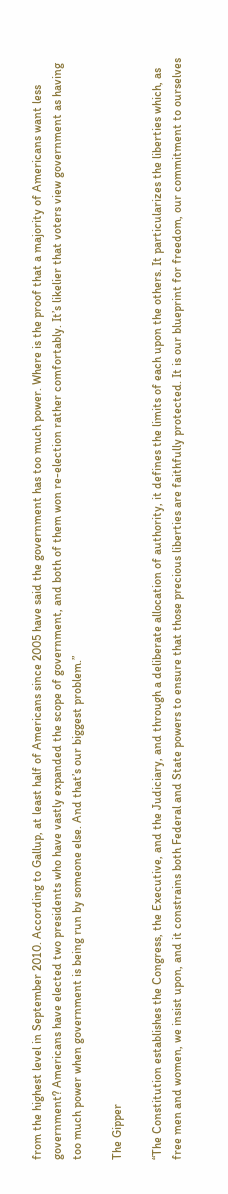from the highest level in September 2010. According to Gallup, at least half of Americans since 2005 have said the government has too much power. Where is the proof that a majority of Americans want less government? Americans have elected two presidents who have vastly expanded the scope of government, and both of them won re-election rather comfortably. It’s likelier that voters view government as having too much power when government is being run by someone else. And that’s our biggest problem.”

The Gipper

“The Constitution establishes the Congress, the Executive, and the Judiciary, and through a deliberate allocation of authority, it defines the limits of each upon the others. It particularizes the liberties which, as free men and women, we insist upon, and it constrains both Federal and State powers to ensure that those precious liberties are faithfully protected. It is our blueprint for freedom, our commitment to ourselves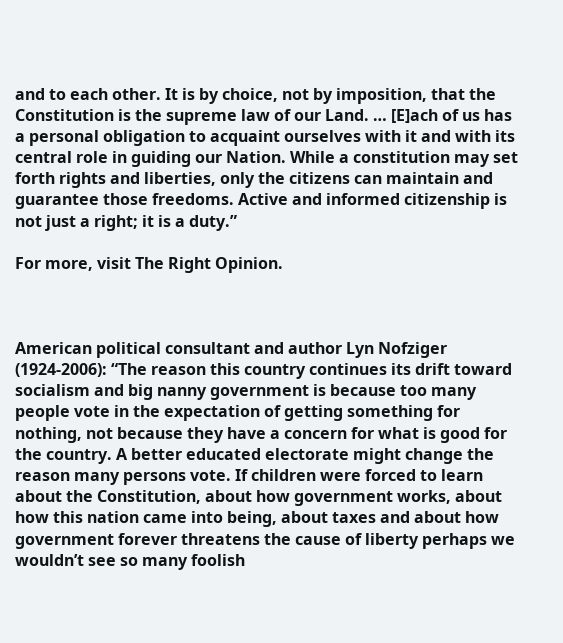and to each other. It is by choice, not by imposition, that the Constitution is the supreme law of our Land. … [E]ach of us has a personal obligation to acquaint ourselves with it and with its central role in guiding our Nation. While a constitution may set forth rights and liberties, only the citizens can maintain and guarantee those freedoms. Active and informed citizenship is not just a right; it is a duty.”

For more, visit The Right Opinion.



American political consultant and author Lyn Nofziger (1924-2006): “The reason this country continues its drift toward socialism and big nanny government is because too many people vote in the expectation of getting something for nothing, not because they have a concern for what is good for the country. A better educated electorate might change the reason many persons vote. If children were forced to learn about the Constitution, about how government works, about how this nation came into being, about taxes and about how government forever threatens the cause of liberty perhaps we wouldn’t see so many foolish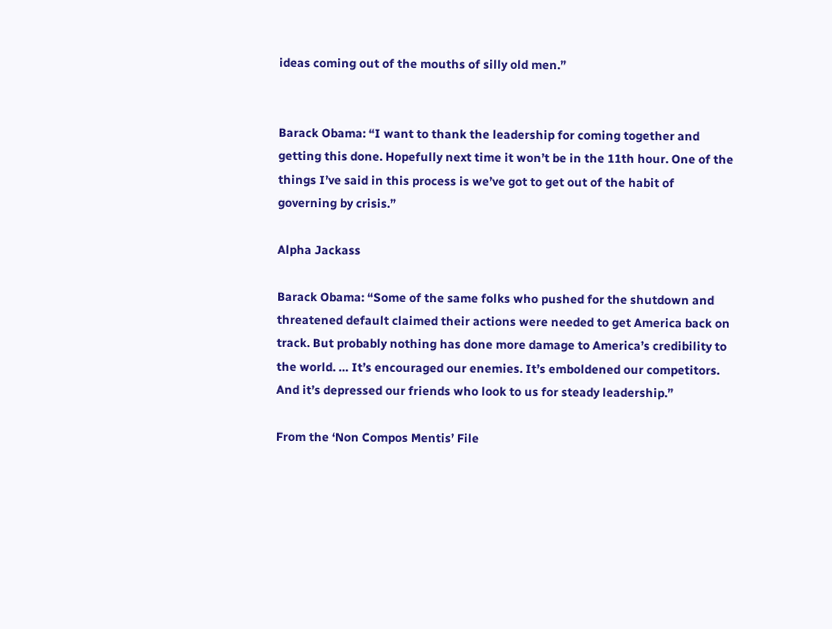ideas coming out of the mouths of silly old men.”


Barack Obama: “I want to thank the leadership for coming together and getting this done. Hopefully next time it won’t be in the 11th hour. One of the things I’ve said in this process is we’ve got to get out of the habit of governing by crisis.”

Alpha Jackass

Barack Obama: “Some of the same folks who pushed for the shutdown and threatened default claimed their actions were needed to get America back on track. But probably nothing has done more damage to America’s credibility to the world. … It’s encouraged our enemies. It’s emboldened our competitors. And it’s depressed our friends who look to us for steady leadership.”

From the ‘Non Compos Mentis’ File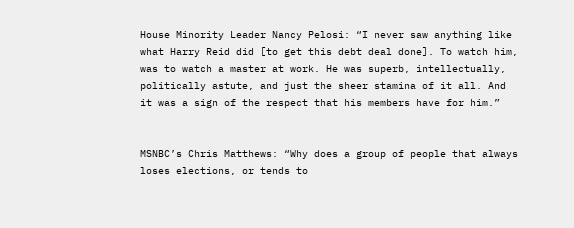House Minority Leader Nancy Pelosi: “I never saw anything like what Harry Reid did [to get this debt deal done]. To watch him, was to watch a master at work. He was superb, intellectually, politically astute, and just the sheer stamina of it all. And it was a sign of the respect that his members have for him.”


MSNBC’s Chris Matthews: “Why does a group of people that always loses elections, or tends to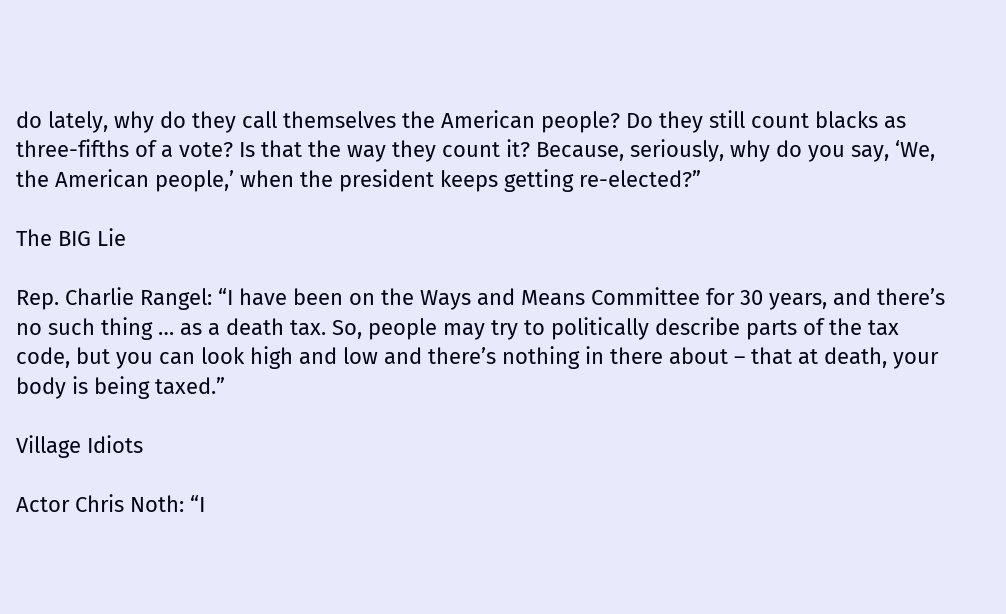do lately, why do they call themselves the American people? Do they still count blacks as three-fifths of a vote? Is that the way they count it? Because, seriously, why do you say, ‘We, the American people,’ when the president keeps getting re-elected?”

The BIG Lie

Rep. Charlie Rangel: “I have been on the Ways and Means Committee for 30 years, and there’s no such thing … as a death tax. So, people may try to politically describe parts of the tax code, but you can look high and low and there’s nothing in there about – that at death, your body is being taxed.”

Village Idiots

Actor Chris Noth: “I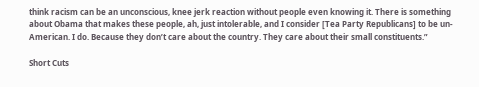think racism can be an unconscious, knee jerk reaction without people even knowing it. There is something about Obama that makes these people, ah, just intolerable, and I consider [Tea Party Republicans] to be un-American. I do. Because they don’t care about the country. They care about their small constituents.”

Short Cuts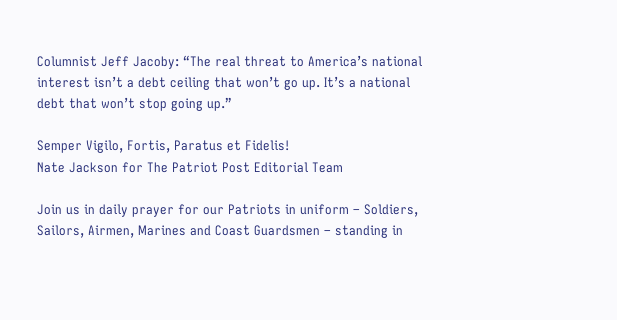Columnist Jeff Jacoby: “The real threat to America’s national interest isn’t a debt ceiling that won’t go up. It’s a national debt that won’t stop going up.”

Semper Vigilo, Fortis, Paratus et Fidelis!
Nate Jackson for The Patriot Post Editorial Team

Join us in daily prayer for our Patriots in uniform – Soldiers, Sailors, Airmen, Marines and Coast Guardsmen – standing in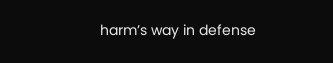harm’s way in defense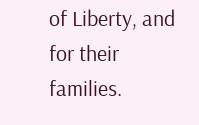of Liberty, and for their families.